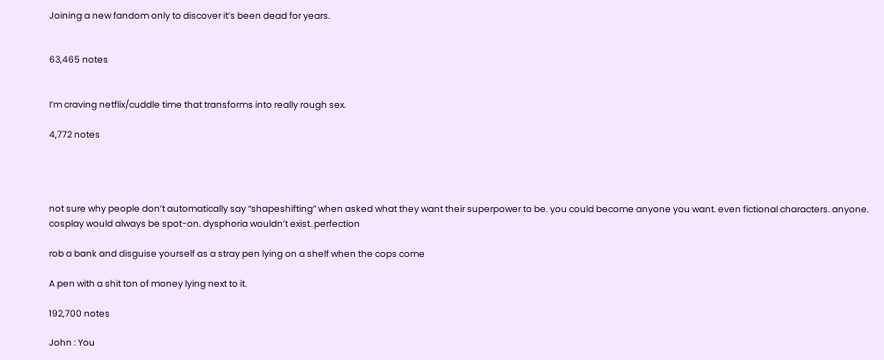Joining a new fandom only to discover it’s been dead for years.


63,465 notes


I’m craving netflix/cuddle time that transforms into really rough sex.

4,772 notes




not sure why people don’t automatically say “shapeshifting” when asked what they want their superpower to be. you could become anyone you want. even fictional characters. anyone. cosplay would always be spot-on. dysphoria wouldn’t exist. perfection

rob a bank and disguise yourself as a stray pen lying on a shelf when the cops come

A pen with a shit ton of money lying next to it.

192,700 notes

John : You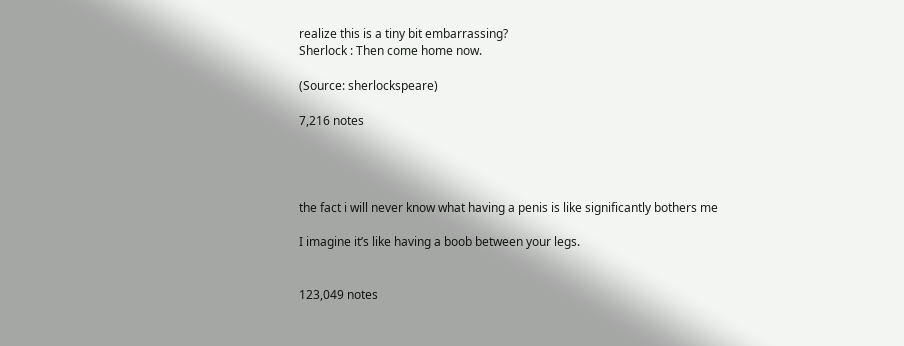realize this is a tiny bit embarrassing?
Sherlock : Then come home now.

(Source: sherlockspeare)

7,216 notes




the fact i will never know what having a penis is like significantly bothers me

I imagine it’s like having a boob between your legs.


123,049 notes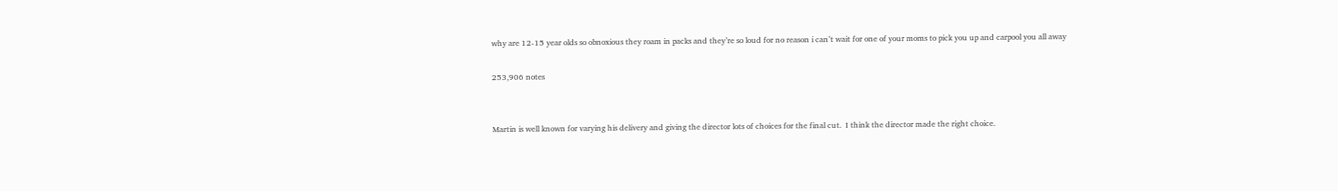why are 12-15 year olds so obnoxious they roam in packs and they’re so loud for no reason i can’t wait for one of your moms to pick you up and carpool you all away

253,906 notes


Martin is well known for varying his delivery and giving the director lots of choices for the final cut.  I think the director made the right choice.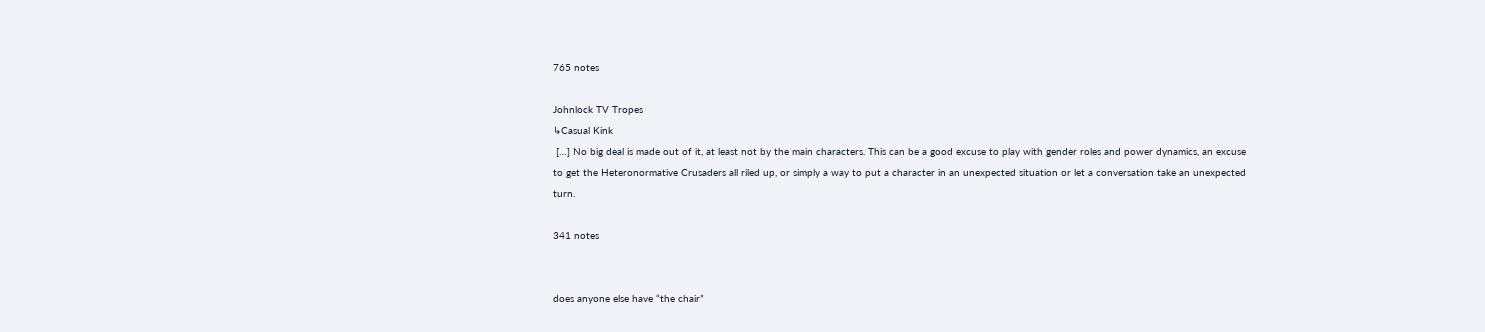765 notes

Johnlock TV Tropes
↳Casual Kink
 […] No big deal is made out of it, at least not by the main characters. This can be a good excuse to play with gender roles and power dynamics, an excuse to get the Heteronormative Crusaders all riled up, or simply a way to put a character in an unexpected situation or let a conversation take an unexpected turn.

341 notes


does anyone else have “the chair”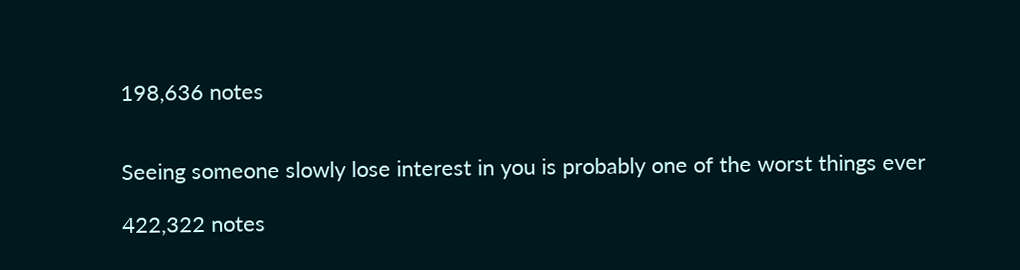198,636 notes


Seeing someone slowly lose interest in you is probably one of the worst things ever

422,322 notes